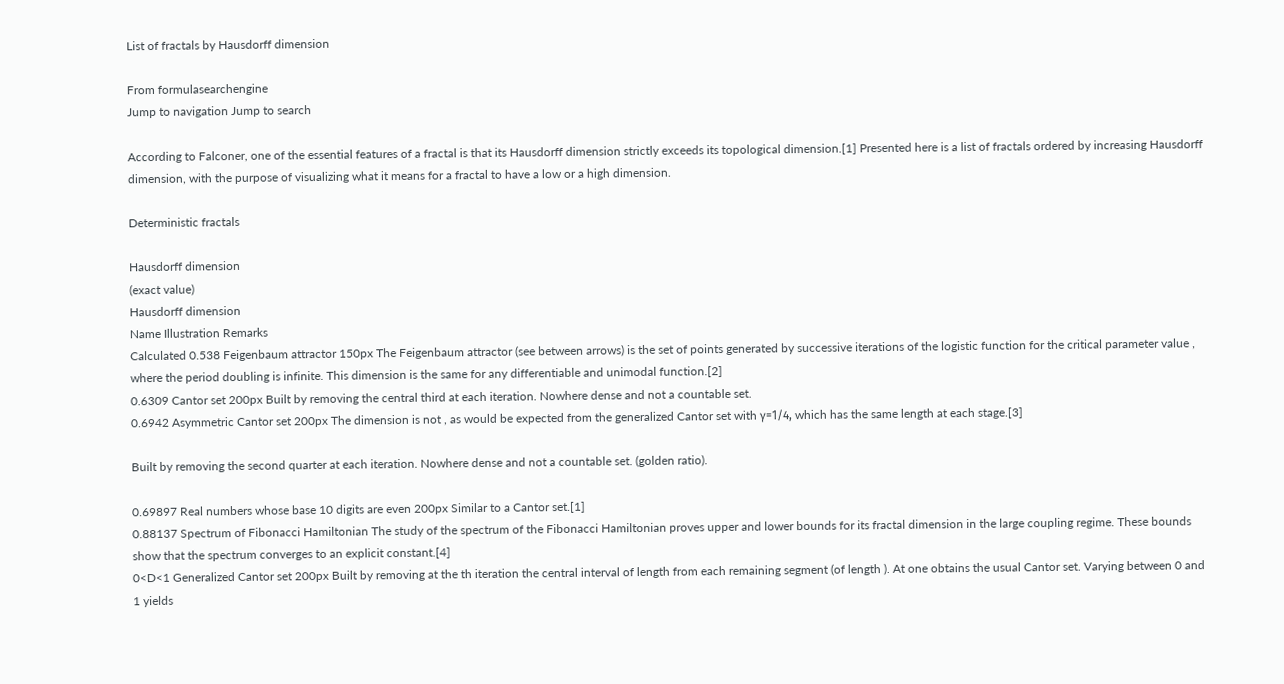List of fractals by Hausdorff dimension

From formulasearchengine
Jump to navigation Jump to search

According to Falconer, one of the essential features of a fractal is that its Hausdorff dimension strictly exceeds its topological dimension.[1] Presented here is a list of fractals ordered by increasing Hausdorff dimension, with the purpose of visualizing what it means for a fractal to have a low or a high dimension.

Deterministic fractals

Hausdorff dimension
(exact value)
Hausdorff dimension
Name Illustration Remarks
Calculated 0.538 Feigenbaum attractor 150px The Feigenbaum attractor (see between arrows) is the set of points generated by successive iterations of the logistic function for the critical parameter value , where the period doubling is infinite. This dimension is the same for any differentiable and unimodal function.[2]
0.6309 Cantor set 200px Built by removing the central third at each iteration. Nowhere dense and not a countable set.
0.6942 Asymmetric Cantor set 200px The dimension is not , as would be expected from the generalized Cantor set with γ=1/4, which has the same length at each stage.[3]

Built by removing the second quarter at each iteration. Nowhere dense and not a countable set. (golden ratio).

0.69897 Real numbers whose base 10 digits are even 200px Similar to a Cantor set.[1]
0.88137 Spectrum of Fibonacci Hamiltonian The study of the spectrum of the Fibonacci Hamiltonian proves upper and lower bounds for its fractal dimension in the large coupling regime. These bounds show that the spectrum converges to an explicit constant.[4]
0<D<1 Generalized Cantor set 200px Built by removing at the th iteration the central interval of length from each remaining segment (of length ). At one obtains the usual Cantor set. Varying between 0 and 1 yields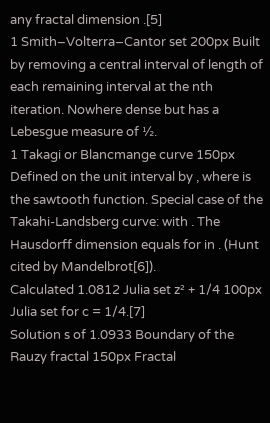any fractal dimension .[5]
1 Smith–Volterra–Cantor set 200px Built by removing a central interval of length of each remaining interval at the nth iteration. Nowhere dense but has a Lebesgue measure of ½.
1 Takagi or Blancmange curve 150px Defined on the unit interval by , where is the sawtooth function. Special case of the Takahi-Landsberg curve: with . The Hausdorff dimension equals for in . (Hunt cited by Mandelbrot[6]).
Calculated 1.0812 Julia set z² + 1/4 100px Julia set for c = 1/4.[7]
Solution s of 1.0933 Boundary of the Rauzy fractal 150px Fractal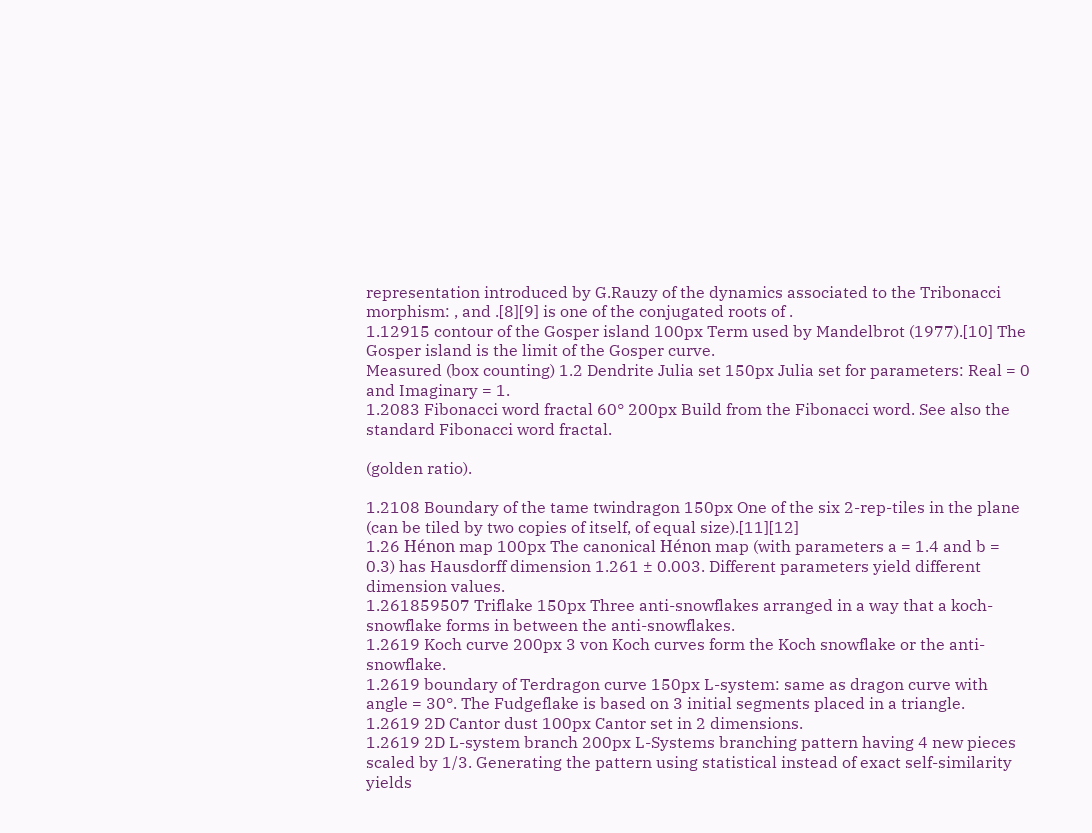representation introduced by G.Rauzy of the dynamics associated to the Tribonacci morphism: , and .[8][9] is one of the conjugated roots of .
1.12915 contour of the Gosper island 100px Term used by Mandelbrot (1977).[10] The Gosper island is the limit of the Gosper curve.
Measured (box counting) 1.2 Dendrite Julia set 150px Julia set for parameters: Real = 0 and Imaginary = 1.
1.2083 Fibonacci word fractal 60° 200px Build from the Fibonacci word. See also the standard Fibonacci word fractal.

(golden ratio).

1.2108 Boundary of the tame twindragon 150px One of the six 2-rep-tiles in the plane (can be tiled by two copies of itself, of equal size).[11][12]
1.26 Hénon map 100px The canonical Hénon map (with parameters a = 1.4 and b = 0.3) has Hausdorff dimension 1.261 ± 0.003. Different parameters yield different dimension values.
1.261859507 Triflake 150px Three anti-snowflakes arranged in a way that a koch-snowflake forms in between the anti-snowflakes.
1.2619 Koch curve 200px 3 von Koch curves form the Koch snowflake or the anti-snowflake.
1.2619 boundary of Terdragon curve 150px L-system: same as dragon curve with angle = 30°. The Fudgeflake is based on 3 initial segments placed in a triangle.
1.2619 2D Cantor dust 100px Cantor set in 2 dimensions.
1.2619 2D L-system branch 200px L-Systems branching pattern having 4 new pieces scaled by 1/3. Generating the pattern using statistical instead of exact self-similarity yields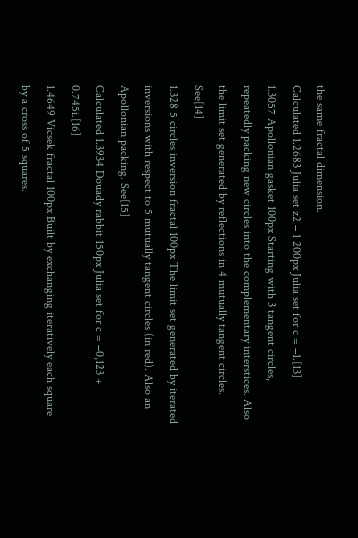the same fractal dimension.
Calculated 1.2683 Julia set z2 − 1 200px Julia set for c = −1.[13]
1.3057 Apollonian gasket 100px Starting with 3 tangent circles, repeatedly packing new circles into the complementary interstices. Also the limit set generated by reflections in 4 mutually tangent circles. See[14]
1.328 5 circles inversion fractal 100px The limit set generated by iterated inversions with respect to 5 mutually tangent circles (in red). Also an Apollonian packing. See[15]
Calculated 1.3934 Douady rabbit 150px Julia set for c = −0,123 + 0.745i.[16]
1.4649 Vicsek fractal 100px Built by exchanging iteratively each square by a cross of 5 squares.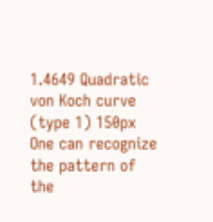1.4649 Quadratic von Koch curve (type 1) 150px One can recognize the pattern of the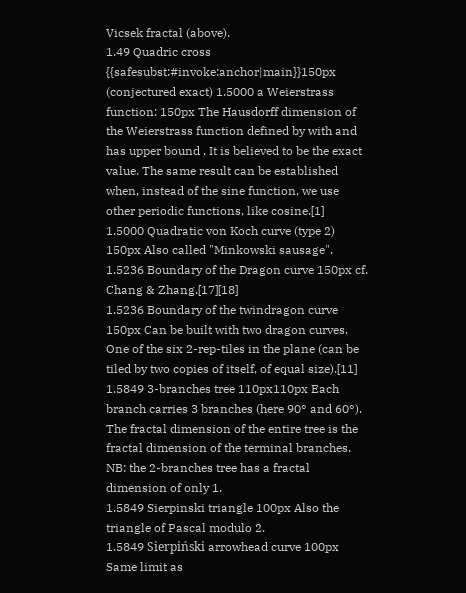Vicsek fractal (above).
1.49 Quadric cross {{safesubst:#invoke:anchor|main}}150px
(conjectured exact) 1.5000 a Weierstrass function: 150px The Hausdorff dimension of the Weierstrass function defined by with and has upper bound . It is believed to be the exact value. The same result can be established when, instead of the sine function, we use other periodic functions, like cosine.[1]
1.5000 Quadratic von Koch curve (type 2) 150px Also called "Minkowski sausage".
1.5236 Boundary of the Dragon curve 150px cf. Chang & Zhang.[17][18]
1.5236 Boundary of the twindragon curve 150px Can be built with two dragon curves. One of the six 2-rep-tiles in the plane (can be tiled by two copies of itself, of equal size).[11]
1.5849 3-branches tree 110px110px Each branch carries 3 branches (here 90° and 60°). The fractal dimension of the entire tree is the fractal dimension of the terminal branches. NB: the 2-branches tree has a fractal dimension of only 1.
1.5849 Sierpinski triangle 100px Also the triangle of Pascal modulo 2.
1.5849 Sierpiński arrowhead curve 100px Same limit as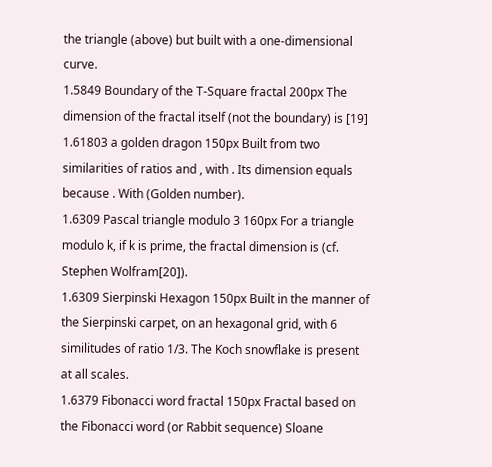the triangle (above) but built with a one-dimensional curve.
1.5849 Boundary of the T-Square fractal 200px The dimension of the fractal itself (not the boundary) is [19]
1.61803 a golden dragon 150px Built from two similarities of ratios and , with . Its dimension equals because . With (Golden number).
1.6309 Pascal triangle modulo 3 160px For a triangle modulo k, if k is prime, the fractal dimension is (cf. Stephen Wolfram[20]).
1.6309 Sierpinski Hexagon 150px Built in the manner of the Sierpinski carpet, on an hexagonal grid, with 6 similitudes of ratio 1/3. The Koch snowflake is present at all scales.
1.6379 Fibonacci word fractal 150px Fractal based on the Fibonacci word (or Rabbit sequence) Sloane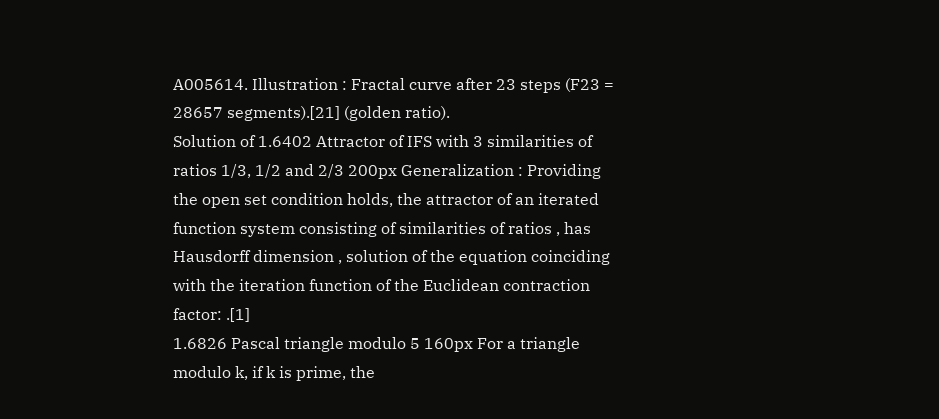A005614. Illustration : Fractal curve after 23 steps (F23 = 28657 segments).[21] (golden ratio).
Solution of 1.6402 Attractor of IFS with 3 similarities of ratios 1/3, 1/2 and 2/3 200px Generalization : Providing the open set condition holds, the attractor of an iterated function system consisting of similarities of ratios , has Hausdorff dimension , solution of the equation coinciding with the iteration function of the Euclidean contraction factor: .[1]
1.6826 Pascal triangle modulo 5 160px For a triangle modulo k, if k is prime, the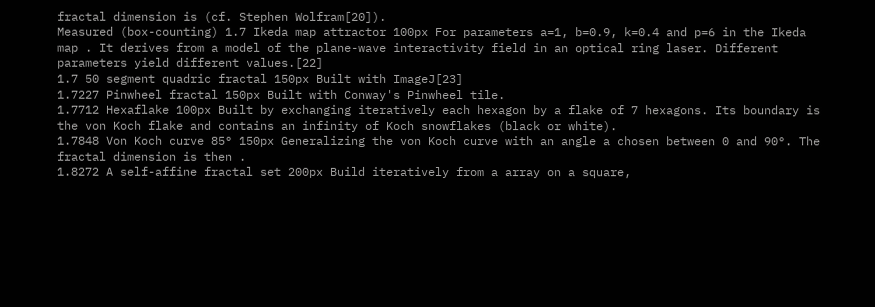fractal dimension is (cf. Stephen Wolfram[20]).
Measured (box-counting) 1.7 Ikeda map attractor 100px For parameters a=1, b=0.9, k=0.4 and p=6 in the Ikeda map . It derives from a model of the plane-wave interactivity field in an optical ring laser. Different parameters yield different values.[22]
1.7 50 segment quadric fractal 150px Built with ImageJ[23]
1.7227 Pinwheel fractal 150px Built with Conway's Pinwheel tile.
1.7712 Hexaflake 100px Built by exchanging iteratively each hexagon by a flake of 7 hexagons. Its boundary is the von Koch flake and contains an infinity of Koch snowflakes (black or white).
1.7848 Von Koch curve 85° 150px Generalizing the von Koch curve with an angle a chosen between 0 and 90°. The fractal dimension is then .
1.8272 A self-affine fractal set 200px Build iteratively from a array on a square,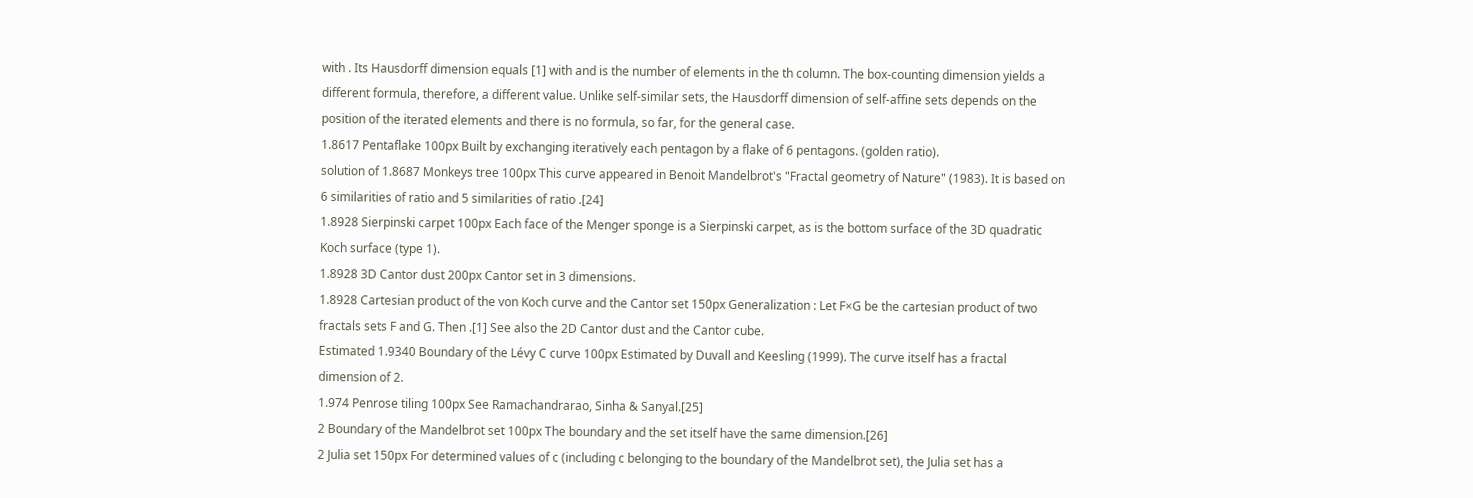with . Its Hausdorff dimension equals [1] with and is the number of elements in the th column. The box-counting dimension yields a different formula, therefore, a different value. Unlike self-similar sets, the Hausdorff dimension of self-affine sets depends on the position of the iterated elements and there is no formula, so far, for the general case.
1.8617 Pentaflake 100px Built by exchanging iteratively each pentagon by a flake of 6 pentagons. (golden ratio).
solution of 1.8687 Monkeys tree 100px This curve appeared in Benoit Mandelbrot's "Fractal geometry of Nature" (1983). It is based on 6 similarities of ratio and 5 similarities of ratio .[24]
1.8928 Sierpinski carpet 100px Each face of the Menger sponge is a Sierpinski carpet, as is the bottom surface of the 3D quadratic Koch surface (type 1).
1.8928 3D Cantor dust 200px Cantor set in 3 dimensions.
1.8928 Cartesian product of the von Koch curve and the Cantor set 150px Generalization : Let F×G be the cartesian product of two fractals sets F and G. Then .[1] See also the 2D Cantor dust and the Cantor cube.
Estimated 1.9340 Boundary of the Lévy C curve 100px Estimated by Duvall and Keesling (1999). The curve itself has a fractal dimension of 2.
1.974 Penrose tiling 100px See Ramachandrarao, Sinha & Sanyal.[25]
2 Boundary of the Mandelbrot set 100px The boundary and the set itself have the same dimension.[26]
2 Julia set 150px For determined values of c (including c belonging to the boundary of the Mandelbrot set), the Julia set has a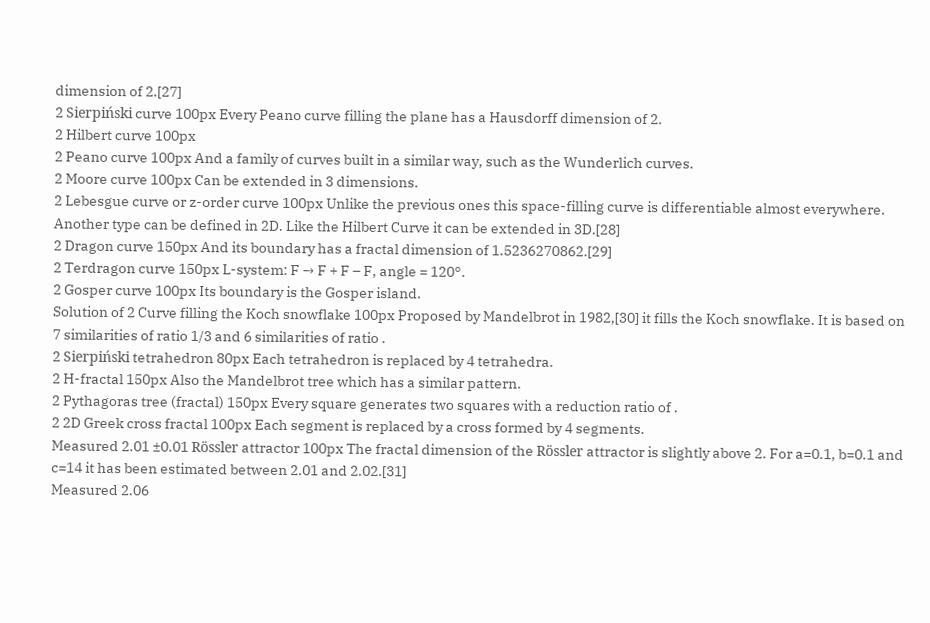dimension of 2.[27]
2 Sierpiński curve 100px Every Peano curve filling the plane has a Hausdorff dimension of 2.
2 Hilbert curve 100px
2 Peano curve 100px And a family of curves built in a similar way, such as the Wunderlich curves.
2 Moore curve 100px Can be extended in 3 dimensions.
2 Lebesgue curve or z-order curve 100px Unlike the previous ones this space-filling curve is differentiable almost everywhere. Another type can be defined in 2D. Like the Hilbert Curve it can be extended in 3D.[28]
2 Dragon curve 150px And its boundary has a fractal dimension of 1.5236270862.[29]
2 Terdragon curve 150px L-system: F → F + F – F, angle = 120°.
2 Gosper curve 100px Its boundary is the Gosper island.
Solution of 2 Curve filling the Koch snowflake 100px Proposed by Mandelbrot in 1982,[30] it fills the Koch snowflake. It is based on 7 similarities of ratio 1/3 and 6 similarities of ratio .
2 Sierpiński tetrahedron 80px Each tetrahedron is replaced by 4 tetrahedra.
2 H-fractal 150px Also the Mandelbrot tree which has a similar pattern.
2 Pythagoras tree (fractal) 150px Every square generates two squares with a reduction ratio of .
2 2D Greek cross fractal 100px Each segment is replaced by a cross formed by 4 segments.
Measured 2.01 ±0.01 Rössler attractor 100px The fractal dimension of the Rössler attractor is slightly above 2. For a=0.1, b=0.1 and c=14 it has been estimated between 2.01 and 2.02.[31]
Measured 2.06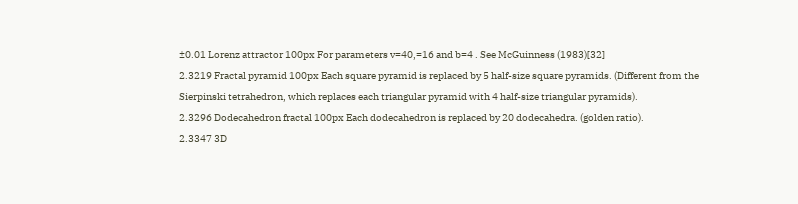±0.01 Lorenz attractor 100px For parameters v=40,=16 and b=4 . See McGuinness (1983)[32]
2.3219 Fractal pyramid 100px Each square pyramid is replaced by 5 half-size square pyramids. (Different from the Sierpinski tetrahedron, which replaces each triangular pyramid with 4 half-size triangular pyramids).
2.3296 Dodecahedron fractal 100px Each dodecahedron is replaced by 20 dodecahedra. (golden ratio).
2.3347 3D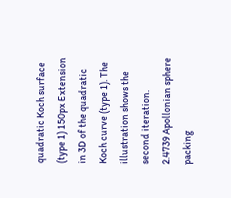quadratic Koch surface (type 1) 150px Extension in 3D of the quadratic Koch curve (type 1). The illustration shows the second iteration.
2.4739 Apollonian sphere packing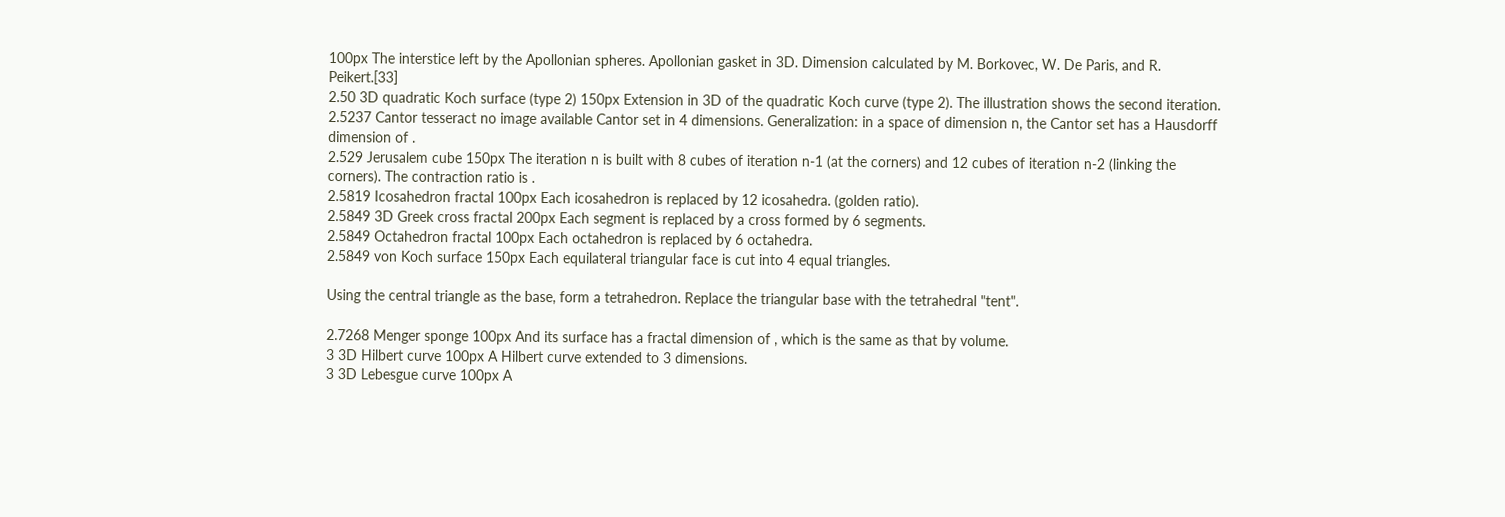100px The interstice left by the Apollonian spheres. Apollonian gasket in 3D. Dimension calculated by M. Borkovec, W. De Paris, and R. Peikert.[33]
2.50 3D quadratic Koch surface (type 2) 150px Extension in 3D of the quadratic Koch curve (type 2). The illustration shows the second iteration.
2.5237 Cantor tesseract no image available Cantor set in 4 dimensions. Generalization: in a space of dimension n, the Cantor set has a Hausdorff dimension of .
2.529 Jerusalem cube 150px The iteration n is built with 8 cubes of iteration n-1 (at the corners) and 12 cubes of iteration n-2 (linking the corners). The contraction ratio is .
2.5819 Icosahedron fractal 100px Each icosahedron is replaced by 12 icosahedra. (golden ratio).
2.5849 3D Greek cross fractal 200px Each segment is replaced by a cross formed by 6 segments.
2.5849 Octahedron fractal 100px Each octahedron is replaced by 6 octahedra.
2.5849 von Koch surface 150px Each equilateral triangular face is cut into 4 equal triangles.

Using the central triangle as the base, form a tetrahedron. Replace the triangular base with the tetrahedral "tent".

2.7268 Menger sponge 100px And its surface has a fractal dimension of , which is the same as that by volume.
3 3D Hilbert curve 100px A Hilbert curve extended to 3 dimensions.
3 3D Lebesgue curve 100px A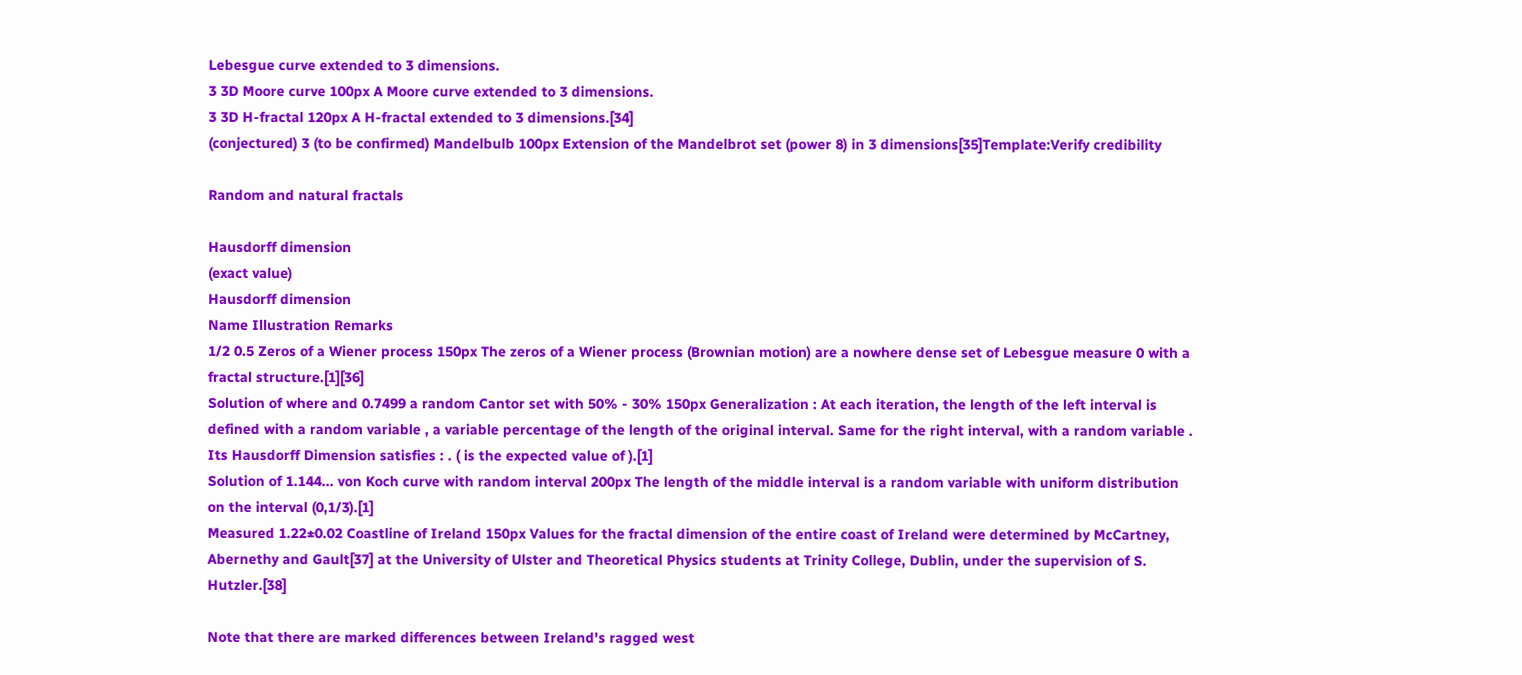Lebesgue curve extended to 3 dimensions.
3 3D Moore curve 100px A Moore curve extended to 3 dimensions.
3 3D H-fractal 120px A H-fractal extended to 3 dimensions.[34]
(conjectured) 3 (to be confirmed) Mandelbulb 100px Extension of the Mandelbrot set (power 8) in 3 dimensions[35]Template:Verify credibility

Random and natural fractals

Hausdorff dimension
(exact value)
Hausdorff dimension
Name Illustration Remarks
1/2 0.5 Zeros of a Wiener process 150px The zeros of a Wiener process (Brownian motion) are a nowhere dense set of Lebesgue measure 0 with a fractal structure.[1][36]
Solution of where and 0.7499 a random Cantor set with 50% - 30% 150px Generalization : At each iteration, the length of the left interval is defined with a random variable , a variable percentage of the length of the original interval. Same for the right interval, with a random variable . Its Hausdorff Dimension satisfies : . ( is the expected value of ).[1]
Solution of 1.144... von Koch curve with random interval 200px The length of the middle interval is a random variable with uniform distribution on the interval (0,1/3).[1]
Measured 1.22±0.02 Coastline of Ireland 150px Values for the fractal dimension of the entire coast of Ireland were determined by McCartney, Abernethy and Gault[37] at the University of Ulster and Theoretical Physics students at Trinity College, Dublin, under the supervision of S. Hutzler.[38]

Note that there are marked differences between Ireland's ragged west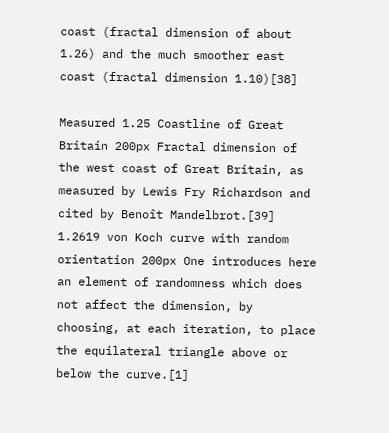coast (fractal dimension of about 1.26) and the much smoother east coast (fractal dimension 1.10)[38]

Measured 1.25 Coastline of Great Britain 200px Fractal dimension of the west coast of Great Britain, as measured by Lewis Fry Richardson and cited by Benoît Mandelbrot.[39]
1.2619 von Koch curve with random orientation 200px One introduces here an element of randomness which does not affect the dimension, by choosing, at each iteration, to place the equilateral triangle above or below the curve.[1]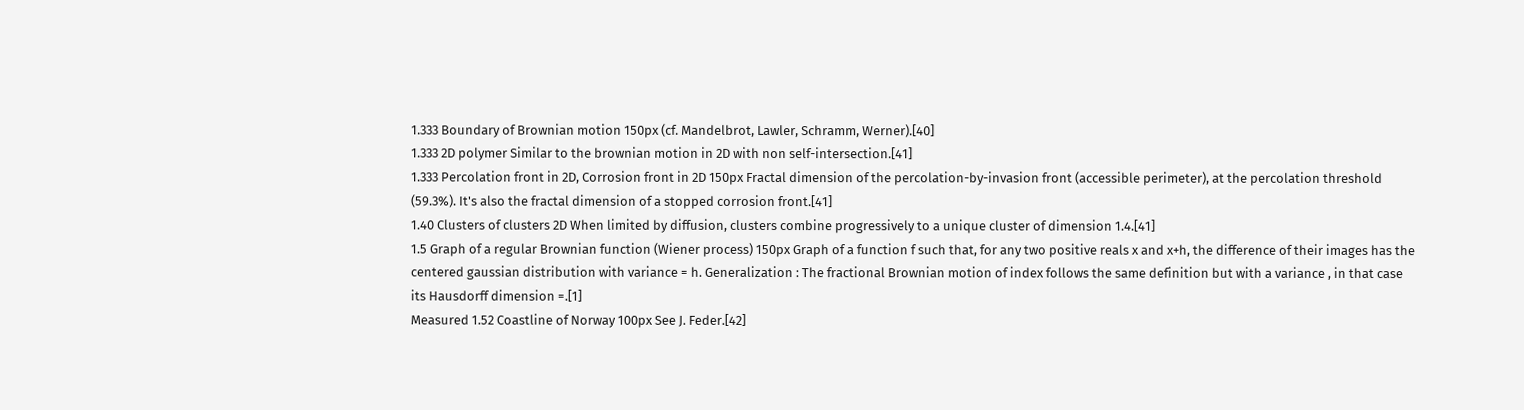1.333 Boundary of Brownian motion 150px (cf. Mandelbrot, Lawler, Schramm, Werner).[40]
1.333 2D polymer Similar to the brownian motion in 2D with non self-intersection.[41]
1.333 Percolation front in 2D, Corrosion front in 2D 150px Fractal dimension of the percolation-by-invasion front (accessible perimeter), at the percolation threshold (59.3%). It's also the fractal dimension of a stopped corrosion front.[41]
1.40 Clusters of clusters 2D When limited by diffusion, clusters combine progressively to a unique cluster of dimension 1.4.[41]
1.5 Graph of a regular Brownian function (Wiener process) 150px Graph of a function f such that, for any two positive reals x and x+h, the difference of their images has the centered gaussian distribution with variance = h. Generalization : The fractional Brownian motion of index follows the same definition but with a variance , in that case its Hausdorff dimension =.[1]
Measured 1.52 Coastline of Norway 100px See J. Feder.[42]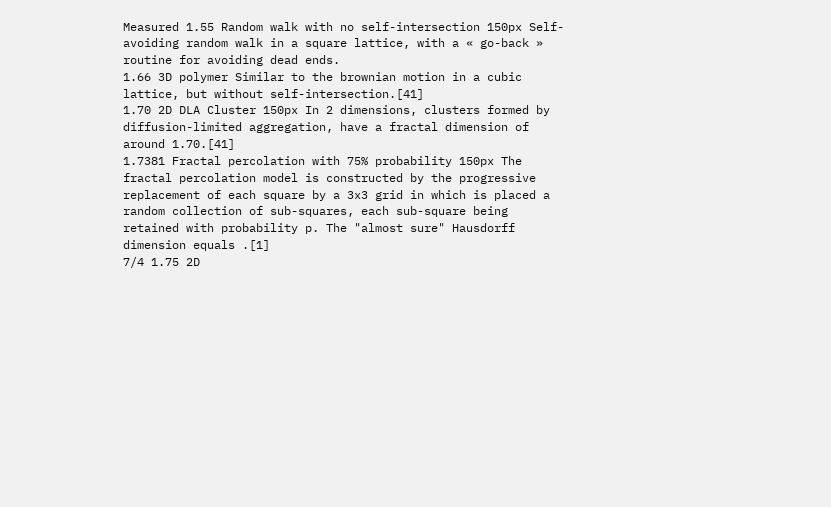Measured 1.55 Random walk with no self-intersection 150px Self-avoiding random walk in a square lattice, with a « go-back » routine for avoiding dead ends.
1.66 3D polymer Similar to the brownian motion in a cubic lattice, but without self-intersection.[41]
1.70 2D DLA Cluster 150px In 2 dimensions, clusters formed by diffusion-limited aggregation, have a fractal dimension of around 1.70.[41]
1.7381 Fractal percolation with 75% probability 150px The fractal percolation model is constructed by the progressive replacement of each square by a 3x3 grid in which is placed a random collection of sub-squares, each sub-square being retained with probability p. The "almost sure" Hausdorff dimension equals .[1]
7/4 1.75 2D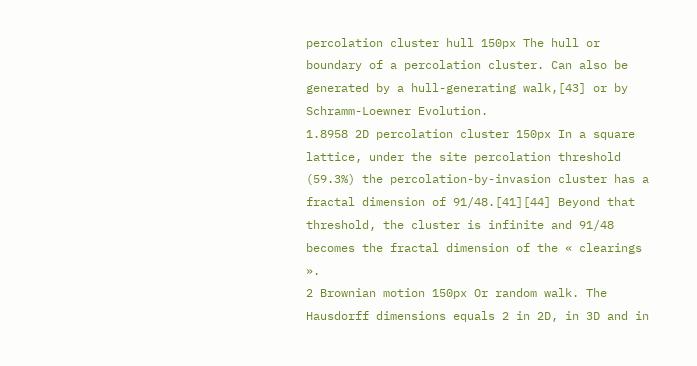percolation cluster hull 150px The hull or boundary of a percolation cluster. Can also be generated by a hull-generating walk,[43] or by Schramm-Loewner Evolution.
1.8958 2D percolation cluster 150px In a square lattice, under the site percolation threshold (59.3%) the percolation-by-invasion cluster has a fractal dimension of 91/48.[41][44] Beyond that threshold, the cluster is infinite and 91/48 becomes the fractal dimension of the « clearings ».
2 Brownian motion 150px Or random walk. The Hausdorff dimensions equals 2 in 2D, in 3D and in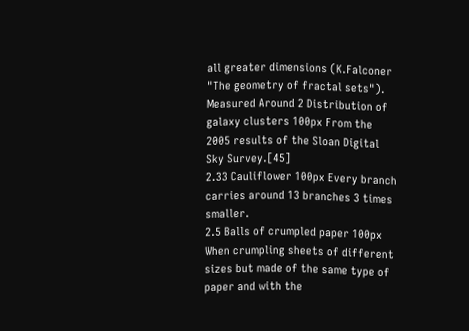all greater dimensions (K.Falconer "The geometry of fractal sets").
Measured Around 2 Distribution of galaxy clusters 100px From the 2005 results of the Sloan Digital Sky Survey.[45]
2.33 Cauliflower 100px Every branch carries around 13 branches 3 times smaller.
2.5 Balls of crumpled paper 100px When crumpling sheets of different sizes but made of the same type of paper and with the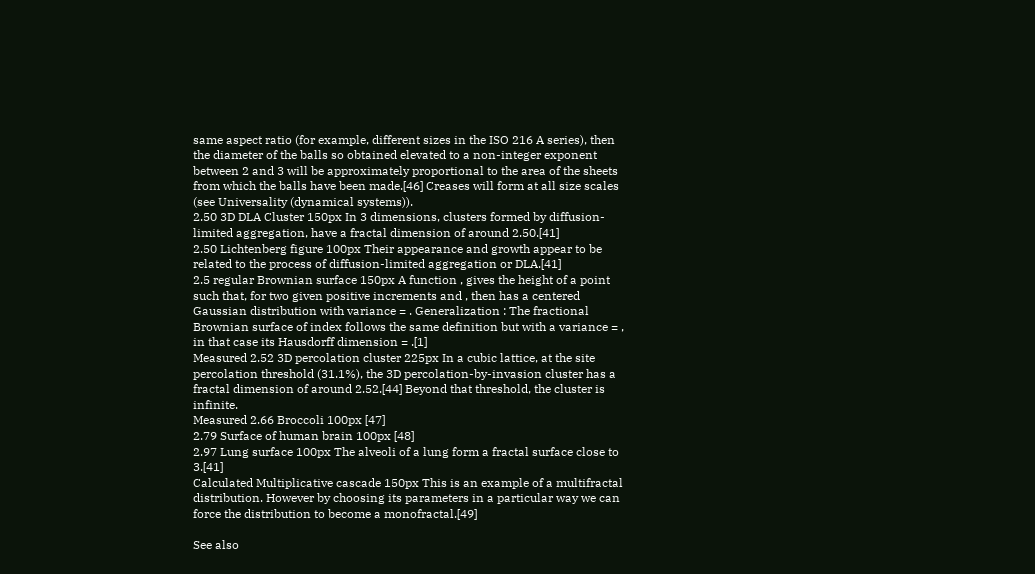same aspect ratio (for example, different sizes in the ISO 216 A series), then the diameter of the balls so obtained elevated to a non-integer exponent between 2 and 3 will be approximately proportional to the area of the sheets from which the balls have been made.[46] Creases will form at all size scales (see Universality (dynamical systems)).
2.50 3D DLA Cluster 150px In 3 dimensions, clusters formed by diffusion-limited aggregation, have a fractal dimension of around 2.50.[41]
2.50 Lichtenberg figure 100px Their appearance and growth appear to be related to the process of diffusion-limited aggregation or DLA.[41]
2.5 regular Brownian surface 150px A function , gives the height of a point such that, for two given positive increments and , then has a centered Gaussian distribution with variance = . Generalization : The fractional Brownian surface of index follows the same definition but with a variance = , in that case its Hausdorff dimension = .[1]
Measured 2.52 3D percolation cluster 225px In a cubic lattice, at the site percolation threshold (31.1%), the 3D percolation-by-invasion cluster has a fractal dimension of around 2.52.[44] Beyond that threshold, the cluster is infinite.
Measured 2.66 Broccoli 100px [47]
2.79 Surface of human brain 100px [48]
2.97 Lung surface 100px The alveoli of a lung form a fractal surface close to 3.[41]
Calculated Multiplicative cascade 150px This is an example of a multifractal distribution. However by choosing its parameters in a particular way we can force the distribution to become a monofractal.[49]

See also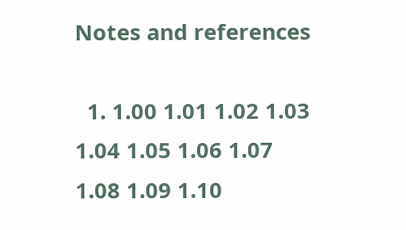Notes and references

  1. 1.00 1.01 1.02 1.03 1.04 1.05 1.06 1.07 1.08 1.09 1.10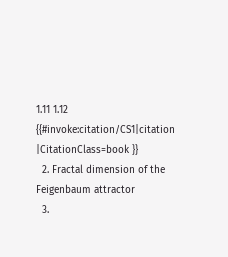1.11 1.12 {{#invoke:citation/CS1|citation |CitationClass=book }}
  2. Fractal dimension of the Feigenbaum attractor
  3.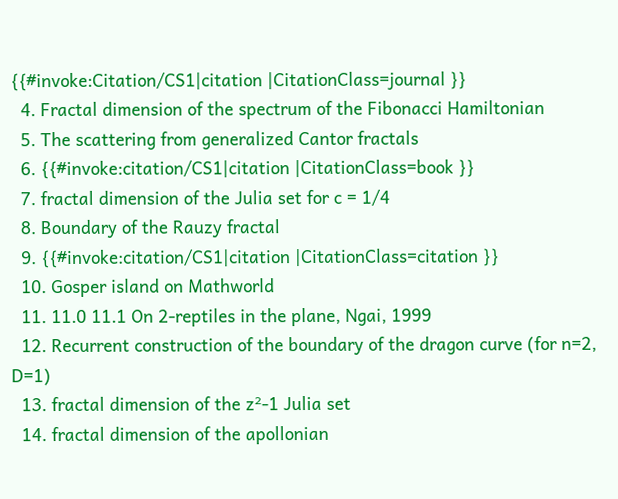{{#invoke:Citation/CS1|citation |CitationClass=journal }}
  4. Fractal dimension of the spectrum of the Fibonacci Hamiltonian
  5. The scattering from generalized Cantor fractals
  6. {{#invoke:citation/CS1|citation |CitationClass=book }}
  7. fractal dimension of the Julia set for c = 1/4
  8. Boundary of the Rauzy fractal
  9. {{#invoke:citation/CS1|citation |CitationClass=citation }}
  10. Gosper island on Mathworld
  11. 11.0 11.1 On 2-reptiles in the plane, Ngai, 1999
  12. Recurrent construction of the boundary of the dragon curve (for n=2, D=1)
  13. fractal dimension of the z²-1 Julia set
  14. fractal dimension of the apollonian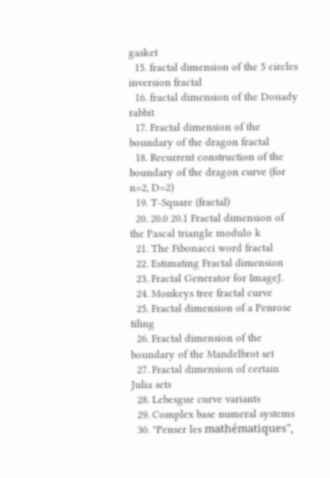gasket
  15. fractal dimension of the 5 circles inversion fractal
  16. fractal dimension of the Douady rabbit
  17. Fractal dimension of the boundary of the dragon fractal
  18. Recurrent construction of the boundary of the dragon curve (for n=2, D=2)
  19. T-Square (fractal)
  20. 20.0 20.1 Fractal dimension of the Pascal triangle modulo k
  21. The Fibonacci word fractal
  22. Estimating Fractal dimension
  23. Fractal Generator for ImageJ.
  24. Monkeys tree fractal curve
  25. Fractal dimension of a Penrose tiling
  26. Fractal dimension of the boundary of the Mandelbrot set
  27. Fractal dimension of certain Julia sets
  28. Lebesgue curve variants
  29. Complex base numeral systems
  30. "Penser les mathématiques",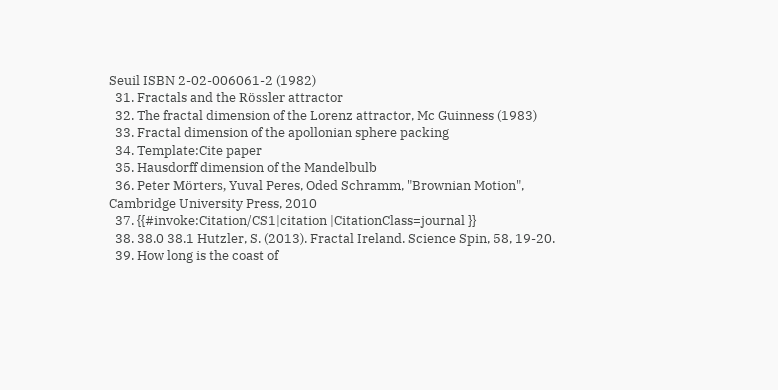Seuil ISBN 2-02-006061-2 (1982)
  31. Fractals and the Rössler attractor
  32. The fractal dimension of the Lorenz attractor, Mc Guinness (1983)
  33. Fractal dimension of the apollonian sphere packing
  34. Template:Cite paper
  35. Hausdorff dimension of the Mandelbulb
  36. Peter Mörters, Yuval Peres, Oded Schramm, "Brownian Motion", Cambridge University Press, 2010
  37. {{#invoke:Citation/CS1|citation |CitationClass=journal }}
  38. 38.0 38.1 Hutzler, S. (2013). Fractal Ireland. Science Spin, 58, 19-20.
  39. How long is the coast of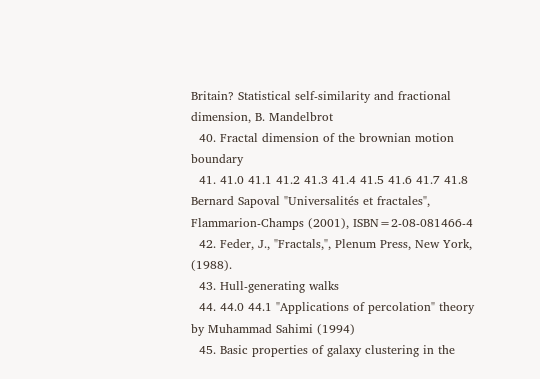Britain? Statistical self-similarity and fractional dimension, B. Mandelbrot
  40. Fractal dimension of the brownian motion boundary
  41. 41.0 41.1 41.2 41.3 41.4 41.5 41.6 41.7 41.8 Bernard Sapoval "Universalités et fractales", Flammarion-Champs (2001), ISBN=2-08-081466-4
  42. Feder, J., "Fractals,", Plenum Press, New York, (1988).
  43. Hull-generating walks
  44. 44.0 44.1 "Applications of percolation" theory by Muhammad Sahimi (1994)
  45. Basic properties of galaxy clustering in the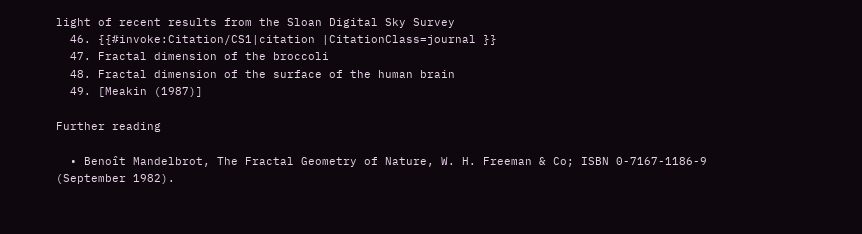light of recent results from the Sloan Digital Sky Survey
  46. {{#invoke:Citation/CS1|citation |CitationClass=journal }}
  47. Fractal dimension of the broccoli
  48. Fractal dimension of the surface of the human brain
  49. [Meakin (1987)]

Further reading

  • Benoît Mandelbrot, The Fractal Geometry of Nature, W. H. Freeman & Co; ISBN 0-7167-1186-9 (September 1982).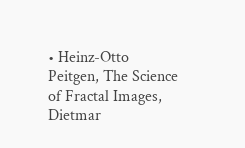• Heinz-Otto Peitgen, The Science of Fractal Images, Dietmar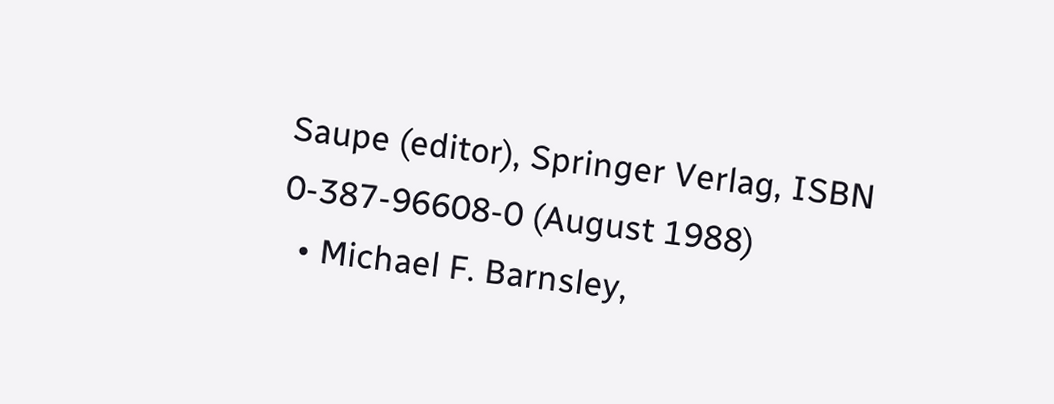Saupe (editor), Springer Verlag, ISBN 0-387-96608-0 (August 1988)
  • Michael F. Barnsley,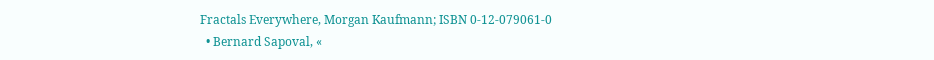Fractals Everywhere, Morgan Kaufmann; ISBN 0-12-079061-0
  • Bernard Sapoval, «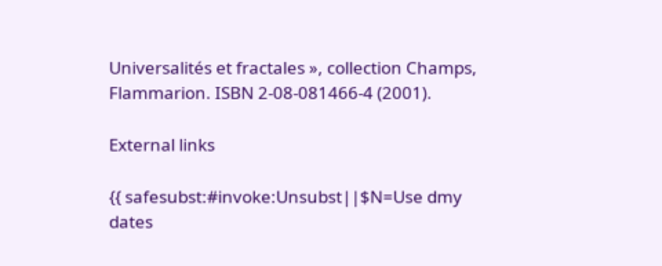Universalités et fractales », collection Champs, Flammarion. ISBN 2-08-081466-4 (2001).

External links

{{ safesubst:#invoke:Unsubst||$N=Use dmy dates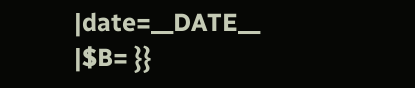|date=__DATE__ |$B= }}